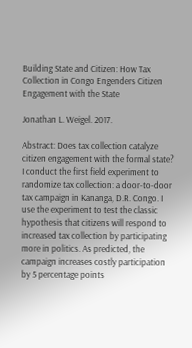Building State and Citizen: How Tax Collection in Congo Engenders Citizen Engagement with the State

Jonathan L. Weigel. 2017.

Abstract: Does tax collection catalyze citizen engagement with the formal state? I conduct the first field experiment to randomize tax collection: a door-to-door tax campaign in Kananga, D.R. Congo. I use the experiment to test the classic hypothesis that citizens will respond to increased tax collection by participating more in politics. As predicted, the campaign increases costly participation by 5 percentage points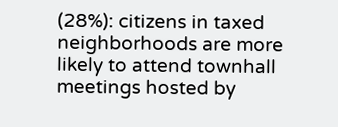(28%): citizens in taxed neighborhoods are more likely to attend townhall meetings hosted by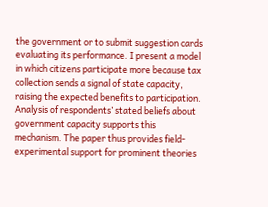the government or to submit suggestion cards evaluating its performance. I present a model in which citizens participate more because tax collection sends a signal of state capacity, raising the expected benefits to participation. Analysis of respondents’ stated beliefs about government capacity supports this mechanism. The paper thus provides field-experimental support for prominent theories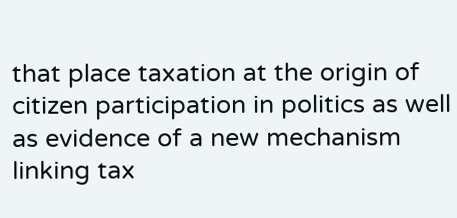that place taxation at the origin of citizen participation in politics as well as evidence of a new mechanism linking tax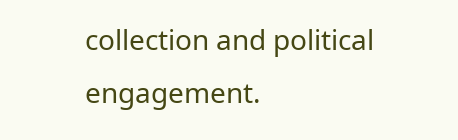collection and political engagement.